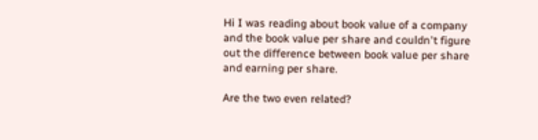Hi I was reading about book value of a company and the book value per share and couldn't figure out the difference between book value per share and earning per share.

Are the two even related?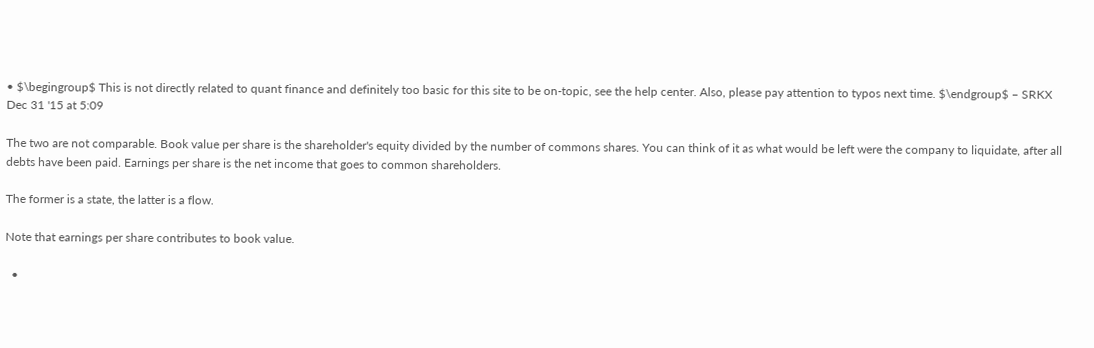• $\begingroup$ This is not directly related to quant finance and definitely too basic for this site to be on-topic, see the help center. Also, please pay attention to typos next time. $\endgroup$ – SRKX Dec 31 '15 at 5:09

The two are not comparable. Book value per share is the shareholder's equity divided by the number of commons shares. You can think of it as what would be left were the company to liquidate, after all debts have been paid. Earnings per share is the net income that goes to common shareholders.

The former is a state, the latter is a flow.

Note that earnings per share contributes to book value.

  •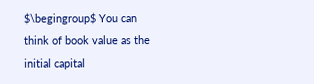$\begingroup$ You can think of book value as the initial capital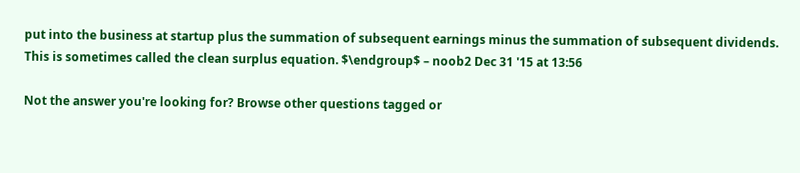put into the business at startup plus the summation of subsequent earnings minus the summation of subsequent dividends. This is sometimes called the clean surplus equation. $\endgroup$ – noob2 Dec 31 '15 at 13:56

Not the answer you're looking for? Browse other questions tagged or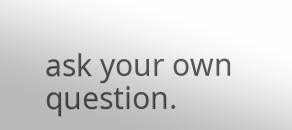ask your own question.